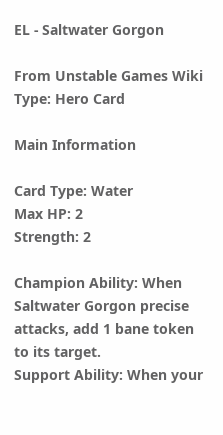EL - Saltwater Gorgon

From Unstable Games Wiki
Type: Hero Card

Main Information

Card Type: Water
Max HP: 2
Strength: 2

Champion Ability: When Saltwater Gorgon precise attacks, add 1 bane token to its target.
Support Ability: When your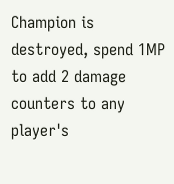Champion is destroyed, spend 1MP to add 2 damage counters to any player's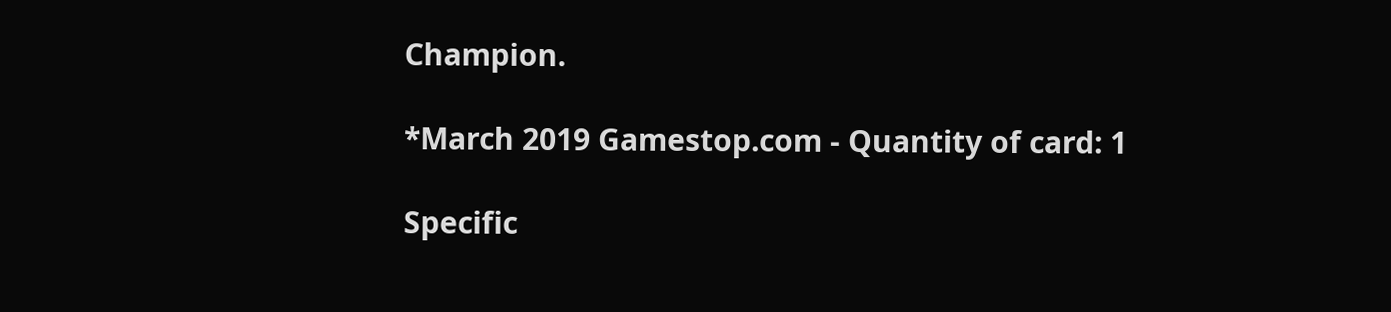Champion.

*March 2019 Gamestop.com - Quantity of card: 1

Specific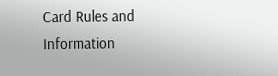Card Rules and Information